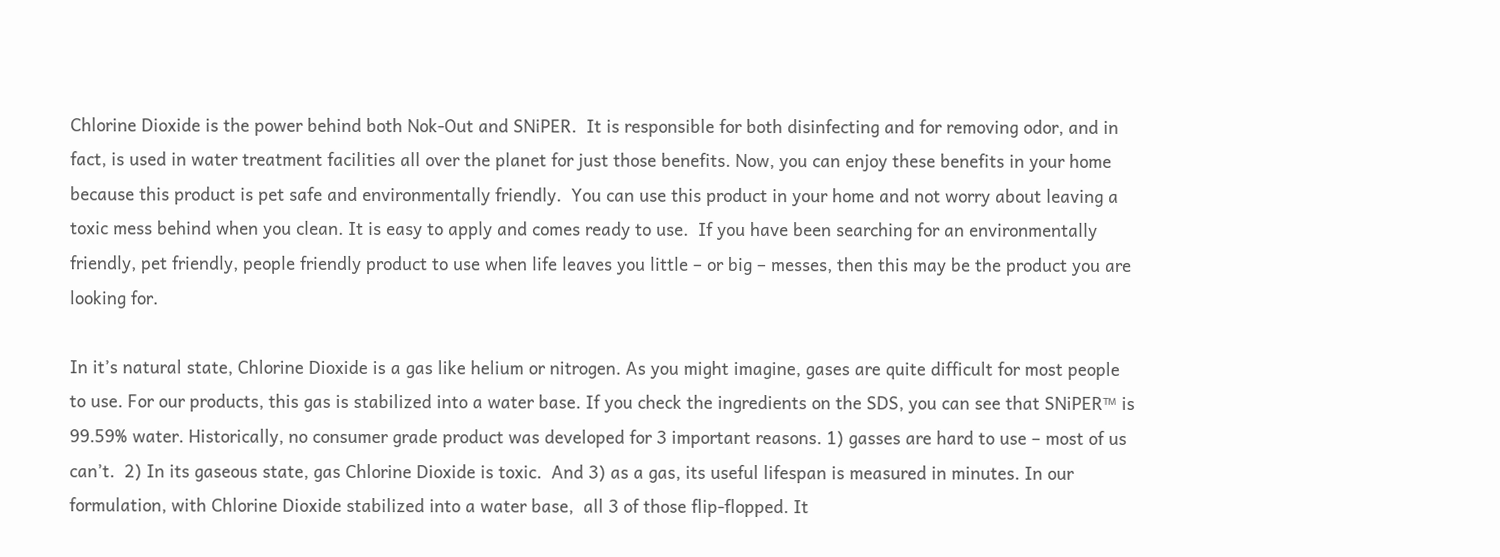Chlorine Dioxide is the power behind both Nok-Out and SNiPER.  It is responsible for both disinfecting and for removing odor, and in fact, is used in water treatment facilities all over the planet for just those benefits. Now, you can enjoy these benefits in your home because this product is pet safe and environmentally friendly.  You can use this product in your home and not worry about leaving a toxic mess behind when you clean. It is easy to apply and comes ready to use.  If you have been searching for an environmentally friendly, pet friendly, people friendly product to use when life leaves you little – or big – messes, then this may be the product you are looking for.

In it’s natural state, Chlorine Dioxide is a gas like helium or nitrogen. As you might imagine, gases are quite difficult for most people to use. For our products, this gas is stabilized into a water base. If you check the ingredients on the SDS, you can see that SNiPER™ is 99.59% water. Historically, no consumer grade product was developed for 3 important reasons. 1) gasses are hard to use – most of us can’t.  2) In its gaseous state, gas Chlorine Dioxide is toxic.  And 3) as a gas, its useful lifespan is measured in minutes. In our formulation, with Chlorine Dioxide stabilized into a water base,  all 3 of those flip-flopped. It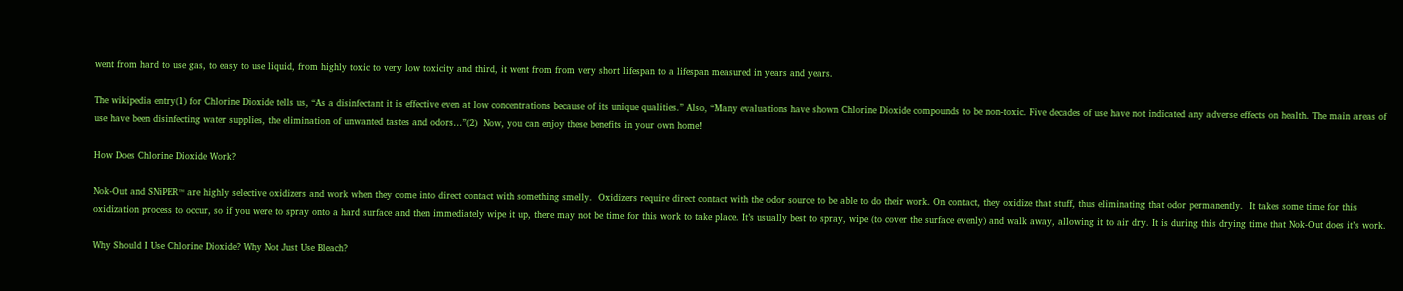went from hard to use gas, to easy to use liquid, from highly toxic to very low toxicity and third, it went from from very short lifespan to a lifespan measured in years and years.

The wikipedia entry(1) for Chlorine Dioxide tells us, “As a disinfectant it is effective even at low concentrations because of its unique qualities.” Also, “Many evaluations have shown Chlorine Dioxide compounds to be non-toxic. Five decades of use have not indicated any adverse effects on health. The main areas of use have been disinfecting water supplies, the elimination of unwanted tastes and odors…”(2)  Now, you can enjoy these benefits in your own home!

How Does Chlorine Dioxide Work?

Nok-Out and SNiPER™ are highly selective oxidizers and work when they come into direct contact with something smelly.  Oxidizers require direct contact with the odor source to be able to do their work. On contact, they oxidize that stuff, thus eliminating that odor permanently.  It takes some time for this oxidization process to occur, so if you were to spray onto a hard surface and then immediately wipe it up, there may not be time for this work to take place. It’s usually best to spray, wipe (to cover the surface evenly) and walk away, allowing it to air dry. It is during this drying time that Nok-Out does it’s work.

Why Should I Use Chlorine Dioxide? Why Not Just Use Bleach?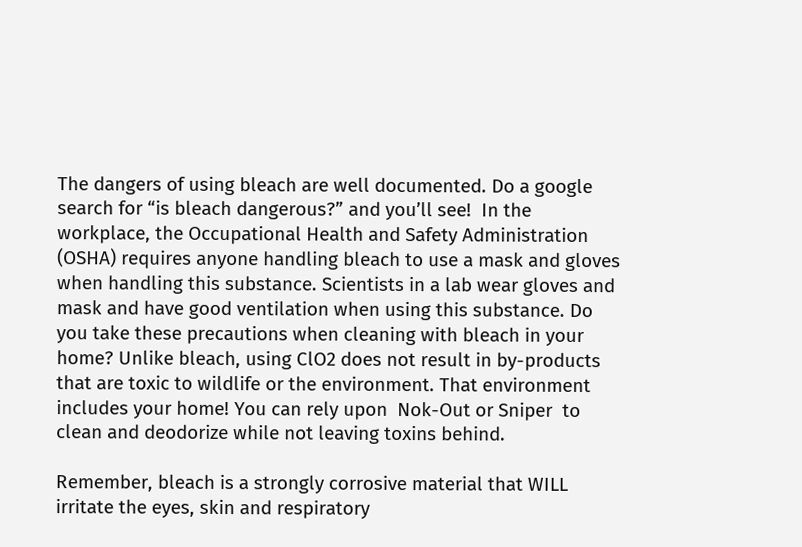The dangers of using bleach are well documented. Do a google search for “is bleach dangerous?” and you’ll see!  In the workplace, the Occupational Health and Safety Administration (OSHA) requires anyone handling bleach to use a mask and gloves when handling this substance. Scientists in a lab wear gloves and mask and have good ventilation when using this substance. Do you take these precautions when cleaning with bleach in your home? Unlike bleach, using ClO2 does not result in by-products that are toxic to wildlife or the environment. That environment includes your home! You can rely upon  Nok-Out or Sniper  to clean and deodorize while not leaving toxins behind.

Remember, bleach is a strongly corrosive material that WILL irritate the eyes, skin and respiratory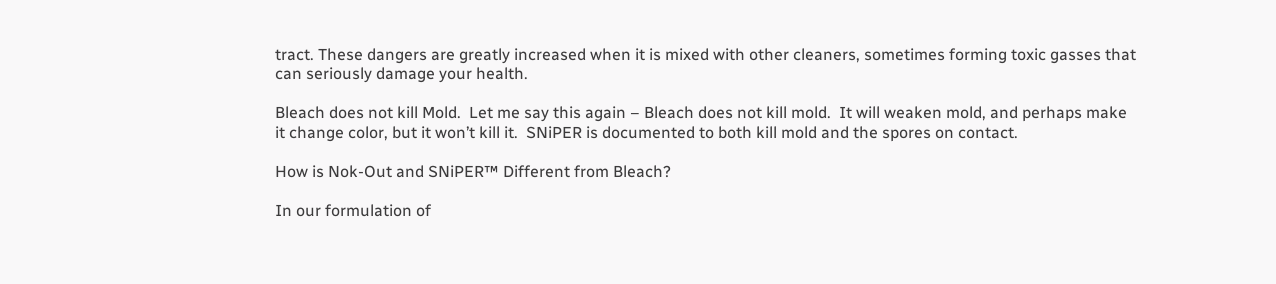tract. These dangers are greatly increased when it is mixed with other cleaners, sometimes forming toxic gasses that can seriously damage your health.

Bleach does not kill Mold.  Let me say this again – Bleach does not kill mold.  It will weaken mold, and perhaps make it change color, but it won’t kill it.  SNiPER is documented to both kill mold and the spores on contact.

How is Nok-Out and SNiPER™ Different from Bleach?

In our formulation of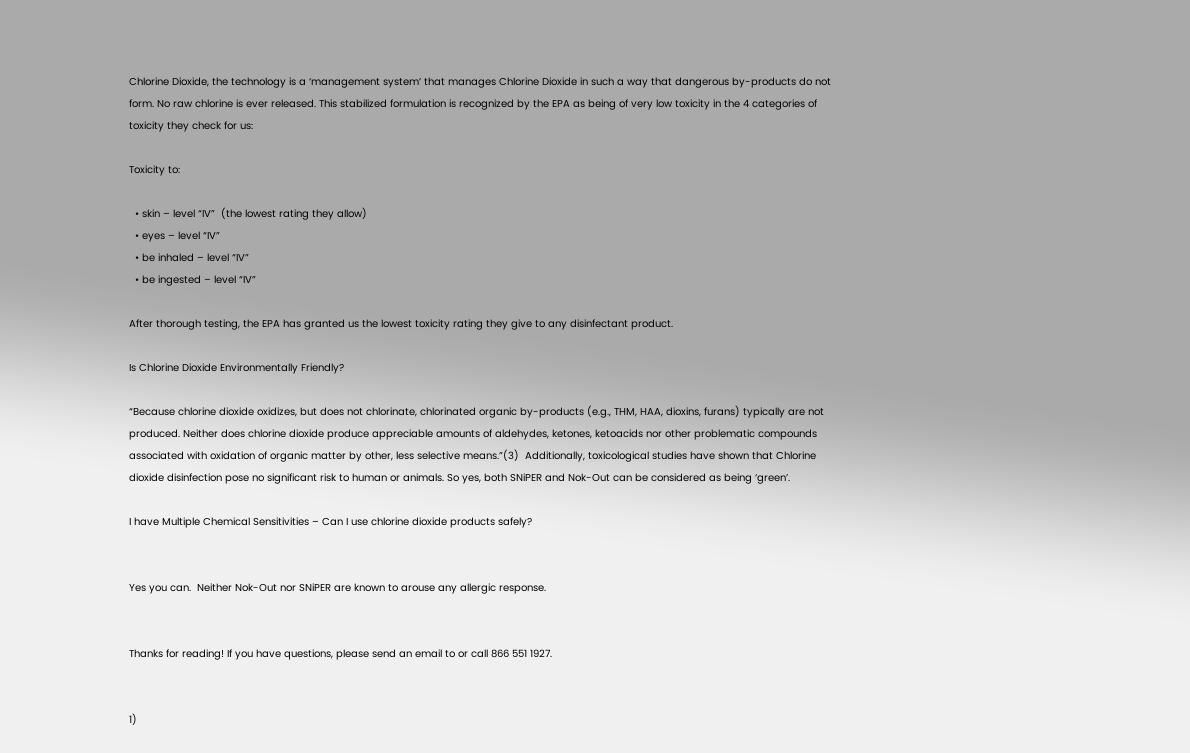Chlorine Dioxide, the technology is a ‘management system’ that manages Chlorine Dioxide in such a way that dangerous by-products do not form. No raw chlorine is ever released. This stabilized formulation is recognized by the EPA as being of very low toxicity in the 4 categories of toxicity they check for us:

Toxicity to:

  • skin – level “IV”  (the lowest rating they allow)
  • eyes – level “IV”
  • be inhaled – level “IV”
  • be ingested – level “IV”

After thorough testing, the EPA has granted us the lowest toxicity rating they give to any disinfectant product.

Is Chlorine Dioxide Environmentally Friendly?

“Because chlorine dioxide oxidizes, but does not chlorinate, chlorinated organic by-products (e.g., THM, HAA, dioxins, furans) typically are not produced. Neither does chlorine dioxide produce appreciable amounts of aldehydes, ketones, ketoacids nor other problematic compounds associated with oxidation of organic matter by other, less selective means.”(3)  Additionally, toxicological studies have shown that Chlorine dioxide disinfection pose no significant risk to human or animals. So yes, both SNiPER and Nok-Out can be considered as being ‘green’.

I have Multiple Chemical Sensitivities – Can I use chlorine dioxide products safely?


Yes you can.  Neither Nok-Out nor SNiPER are known to arouse any allergic response.


Thanks for reading! If you have questions, please send an email to or call 866 551 1927.


1)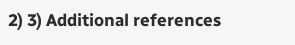2) 3) Additional references